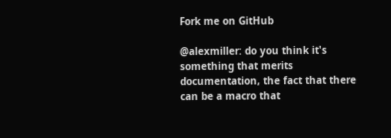Fork me on GitHub

@alexmiller: do you think it's something that merits documentation, the fact that there can be a macro that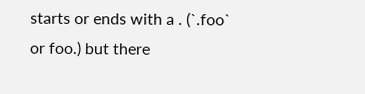starts or ends with a . (`.foo` or foo.) but there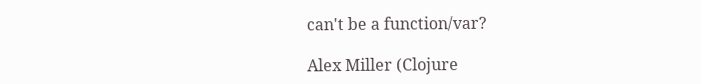can't be a function/var?

Alex Miller (Clojure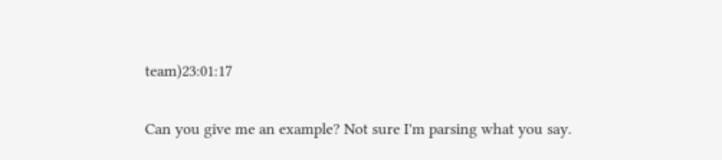team)23:01:17

Can you give me an example? Not sure I'm parsing what you say.